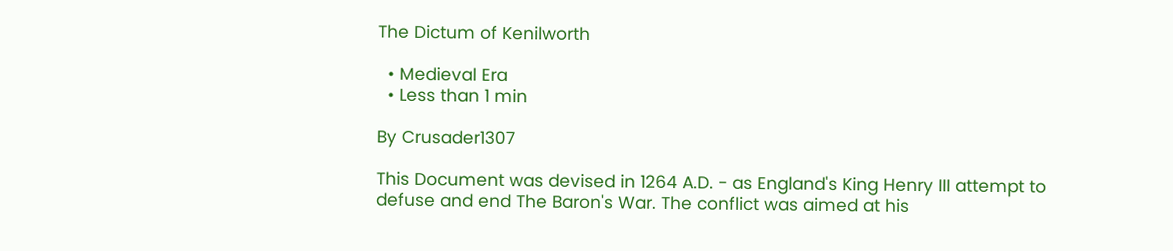The Dictum of Kenilworth

  • Medieval Era
  • Less than 1 min

By Crusader1307

This Document was devised in 1264 A.D. - as England's King Henry III attempt to defuse and end The Baron's War. The conflict was aimed at his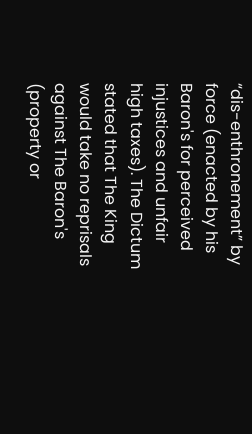“dis-enthronement” by force (enacted by his Baron's for perceived injustices and unfair high taxes). The Dictum stated that The King would take no reprisals against The Baron's (property or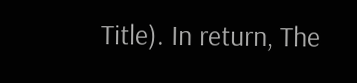Title). In return, The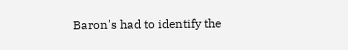Baron's had to identify the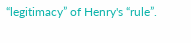“legitimacy” of Henry's “rule”.